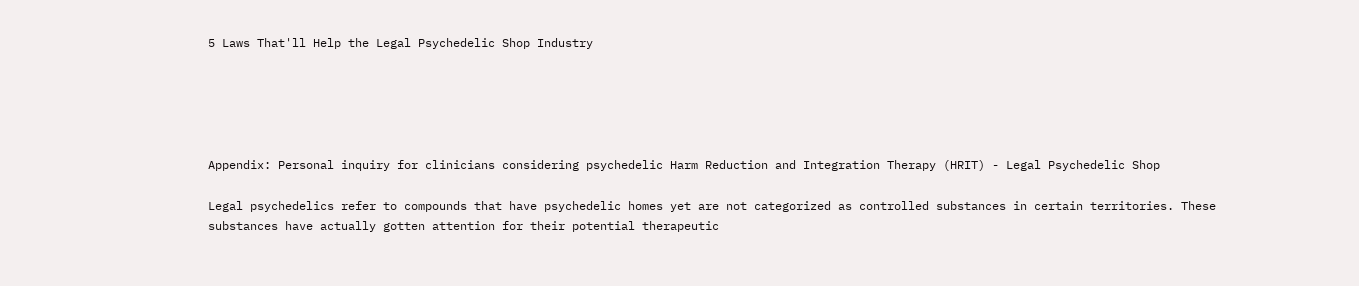5 Laws That'll Help the Legal Psychedelic Shop Industry





Appendix: Personal inquiry for clinicians considering psychedelic Harm Reduction and Integration Therapy (HRIT) - Legal Psychedelic Shop

Legal psychedelics refer to compounds that have psychedelic homes yet are not categorized as controlled substances in certain territories. These substances have actually gotten attention for their potential therapeutic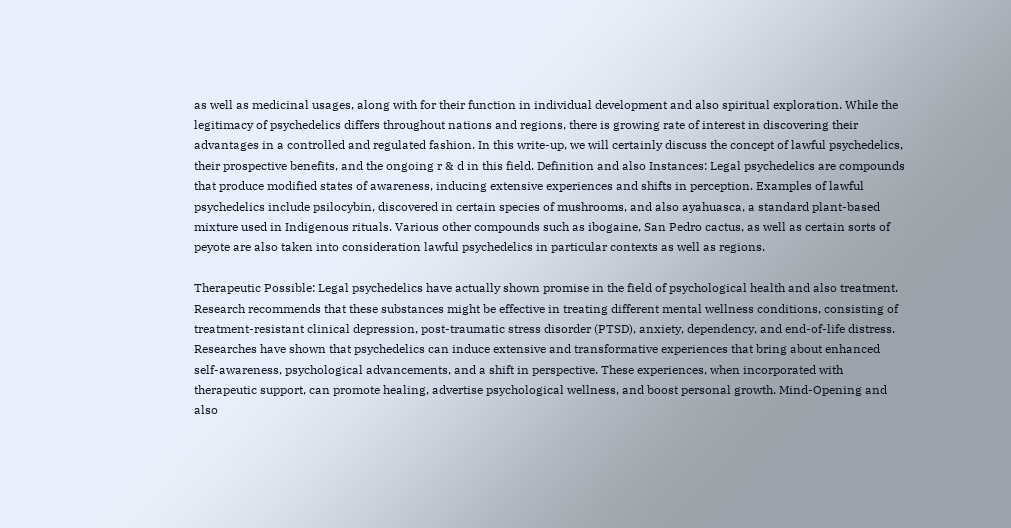as well as medicinal usages, along with for their function in individual development and also spiritual exploration. While the legitimacy of psychedelics differs throughout nations and regions, there is growing rate of interest in discovering their advantages in a controlled and regulated fashion. In this write-up, we will certainly discuss the concept of lawful psychedelics, their prospective benefits, and the ongoing r & d in this field. Definition and also Instances: Legal psychedelics are compounds that produce modified states of awareness, inducing extensive experiences and shifts in perception. Examples of lawful psychedelics include psilocybin, discovered in certain species of mushrooms, and also ayahuasca, a standard plant-based mixture used in Indigenous rituals. Various other compounds such as ibogaine, San Pedro cactus, as well as certain sorts of peyote are also taken into consideration lawful psychedelics in particular contexts as well as regions.

Therapeutic Possible: Legal psychedelics have actually shown promise in the field of psychological health and also treatment. Research recommends that these substances might be effective in treating different mental wellness conditions, consisting of treatment-resistant clinical depression, post-traumatic stress disorder (PTSD), anxiety, dependency, and end-of-life distress. Researches have shown that psychedelics can induce extensive and transformative experiences that bring about enhanced self-awareness, psychological advancements, and a shift in perspective. These experiences, when incorporated with therapeutic support, can promote healing, advertise psychological wellness, and boost personal growth. Mind-Opening and also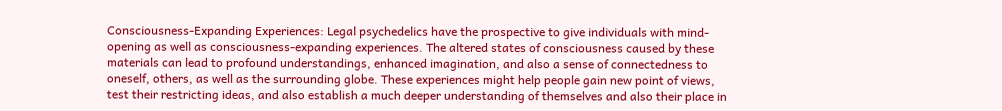Consciousness-Expanding Experiences: Legal psychedelics have the prospective to give individuals with mind-opening as well as consciousness-expanding experiences. The altered states of consciousness caused by these materials can lead to profound understandings, enhanced imagination, and also a sense of connectedness to oneself, others, as well as the surrounding globe. These experiences might help people gain new point of views, test their restricting ideas, and also establish a much deeper understanding of themselves and also their place in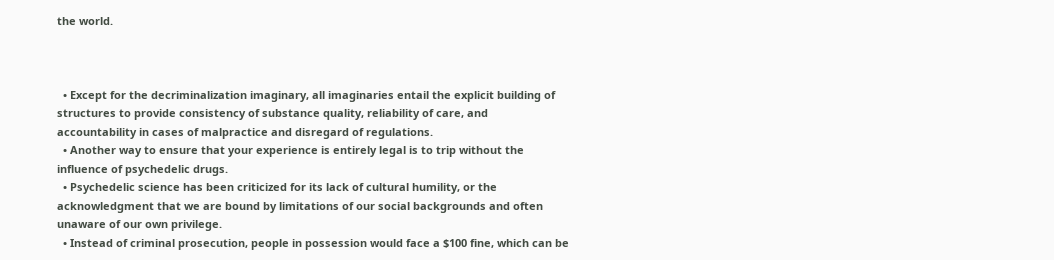the world.



  • Except for the decriminalization imaginary, all imaginaries entail the explicit building of structures to provide consistency of substance quality, reliability of care, and accountability in cases of malpractice and disregard of regulations.
  • Another way to ensure that your experience is entirely legal is to trip without the influence of psychedelic drugs.
  • Psychedelic science has been criticized for its lack of cultural humility, or the acknowledgment that we are bound by limitations of our social backgrounds and often unaware of our own privilege.
  • Instead of criminal prosecution, people in possession would face a $100 fine, which can be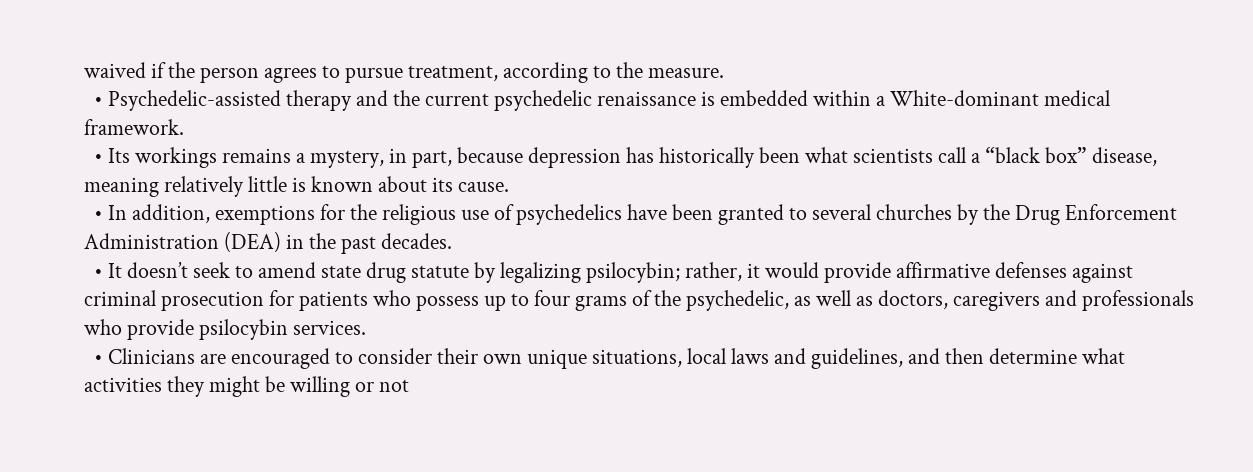waived if the person agrees to pursue treatment, according to the measure.
  • Psychedelic-assisted therapy and the current psychedelic renaissance is embedded within a White-dominant medical framework.
  • Its workings remains a mystery, in part, because depression has historically been what scientists call a “black box” disease, meaning relatively little is known about its cause.
  • In addition, exemptions for the religious use of psychedelics have been granted to several churches by the Drug Enforcement Administration (DEA) in the past decades.
  • It doesn’t seek to amend state drug statute by legalizing psilocybin; rather, it would provide affirmative defenses against criminal prosecution for patients who possess up to four grams of the psychedelic, as well as doctors, caregivers and professionals who provide psilocybin services.
  • Clinicians are encouraged to consider their own unique situations, local laws and guidelines, and then determine what activities they might be willing or not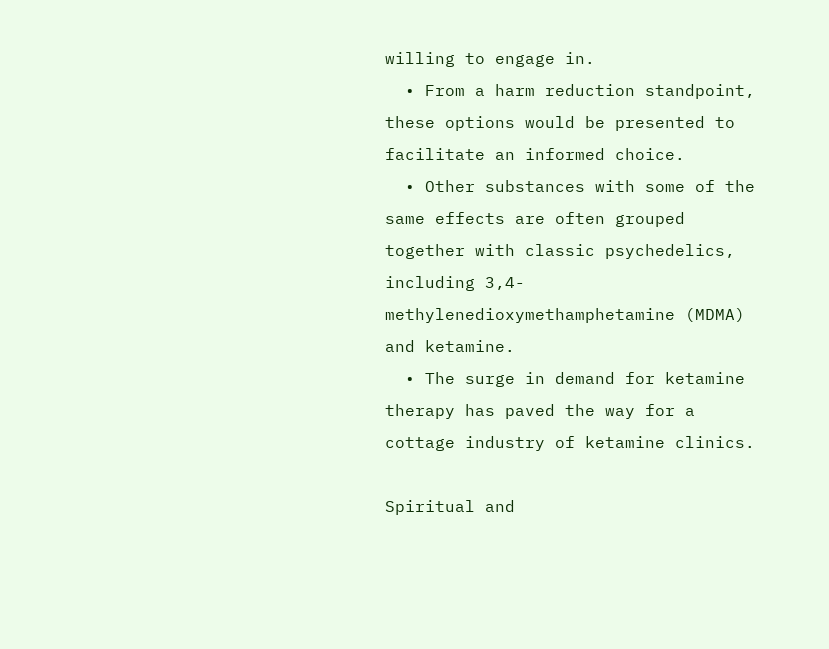willing to engage in.
  • From a harm reduction standpoint, these options would be presented to facilitate an informed choice.
  • Other substances with some of the same effects are often grouped together with classic psychedelics, including 3,4-methylenedioxymethamphetamine (MDMA) and ketamine.
  • The surge in demand for ketamine therapy has paved the way for a cottage industry of ketamine clinics.

Spiritual and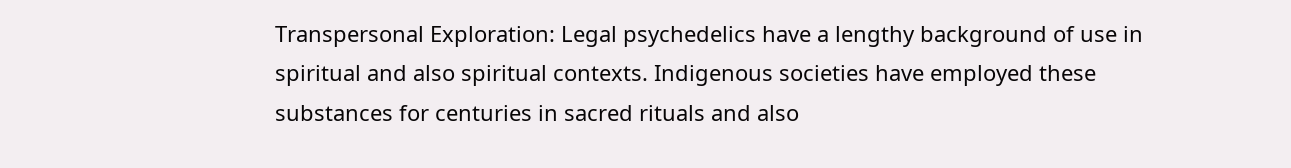Transpersonal Exploration: Legal psychedelics have a lengthy background of use in spiritual and also spiritual contexts. Indigenous societies have employed these substances for centuries in sacred rituals and also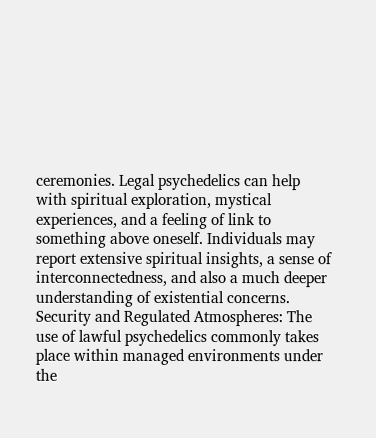ceremonies. Legal psychedelics can help with spiritual exploration, mystical experiences, and a feeling of link to something above oneself. Individuals may report extensive spiritual insights, a sense of interconnectedness, and also a much deeper understanding of existential concerns. Security and Regulated Atmospheres: The use of lawful psychedelics commonly takes place within managed environments under the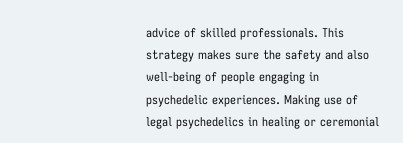advice of skilled professionals. This strategy makes sure the safety and also well-being of people engaging in psychedelic experiences. Making use of legal psychedelics in healing or ceremonial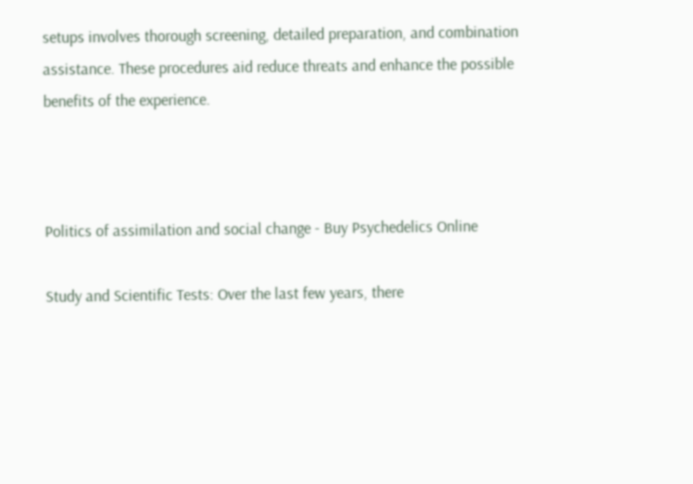setups involves thorough screening, detailed preparation, and combination assistance. These procedures aid reduce threats and enhance the possible benefits of the experience.



Politics of assimilation and social change - Buy Psychedelics Online

Study and Scientific Tests: Over the last few years, there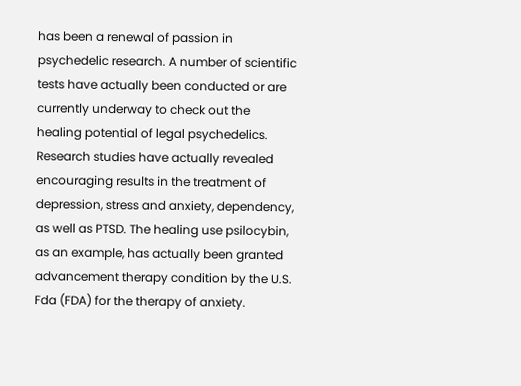has been a renewal of passion in psychedelic research. A number of scientific tests have actually been conducted or are currently underway to check out the healing potential of legal psychedelics. Research studies have actually revealed encouraging results in the treatment of depression, stress and anxiety, dependency, as well as PTSD. The healing use psilocybin, as an example, has actually been granted advancement therapy condition by the U.S. Fda (FDA) for the therapy of anxiety.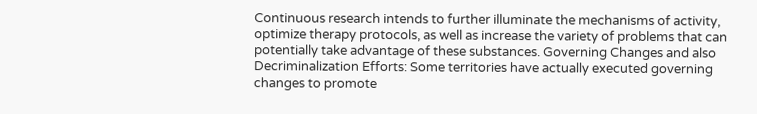Continuous research intends to further illuminate the mechanisms of activity, optimize therapy protocols, as well as increase the variety of problems that can potentially take advantage of these substances. Governing Changes and also Decriminalization Efforts: Some territories have actually executed governing changes to promote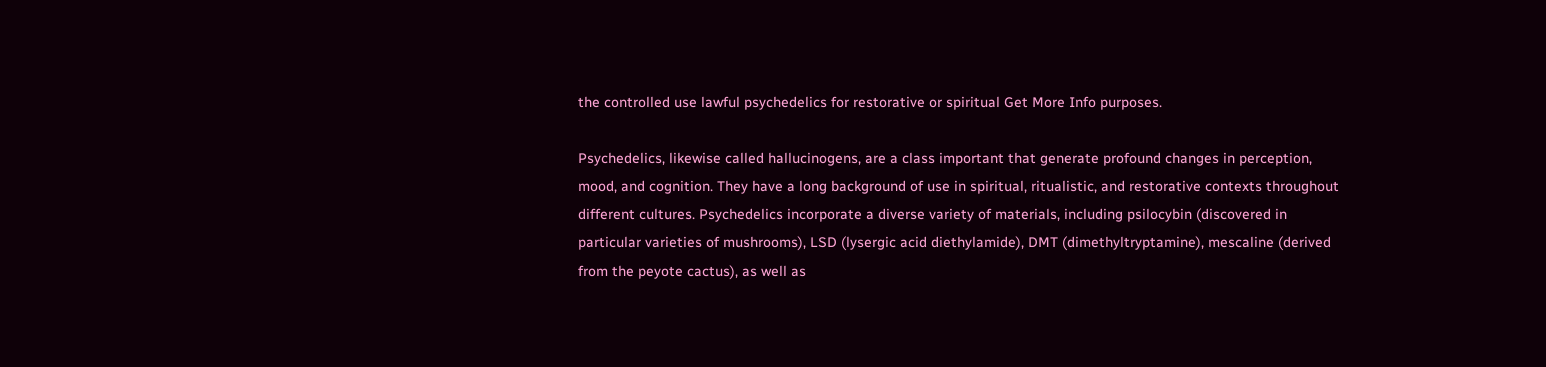the controlled use lawful psychedelics for restorative or spiritual Get More Info purposes.

Psychedelics, likewise called hallucinogens, are a class important that generate profound changes in perception, mood, and cognition. They have a long background of use in spiritual, ritualistic, and restorative contexts throughout different cultures. Psychedelics incorporate a diverse variety of materials, including psilocybin (discovered in particular varieties of mushrooms), LSD (lysergic acid diethylamide), DMT (dimethyltryptamine), mescaline (derived from the peyote cactus), as well as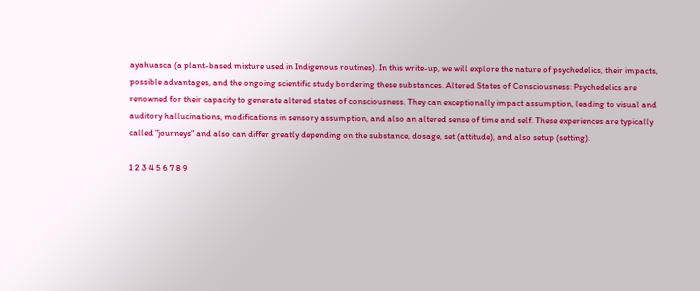ayahuasca (a plant-based mixture used in Indigenous routines). In this write-up, we will explore the nature of psychedelics, their impacts, possible advantages, and the ongoing scientific study bordering these substances. Altered States of Consciousness: Psychedelics are renowned for their capacity to generate altered states of consciousness. They can exceptionally impact assumption, leading to visual and auditory hallucinations, modifications in sensory assumption, and also an altered sense of time and self. These experiences are typically called "journeys" and also can differ greatly depending on the substance, dosage, set (attitude), and also setup (setting).

1 2 3 4 5 6 7 8 9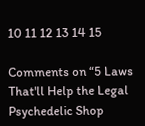10 11 12 13 14 15

Comments on “5 Laws That'll Help the Legal Psychedelic Shop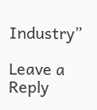Industry”

Leave a Reply